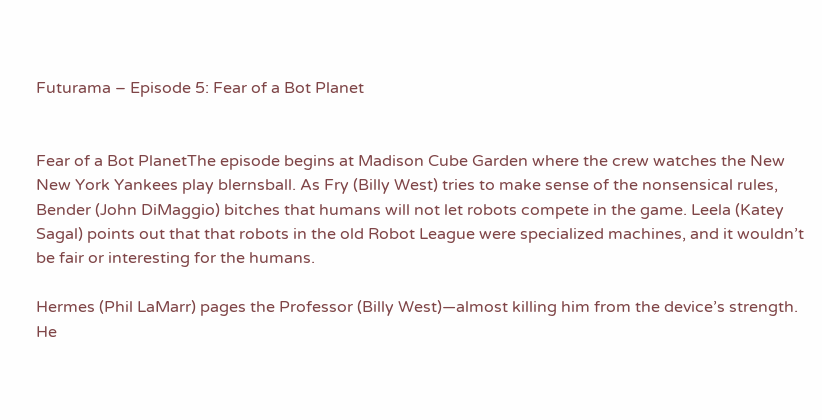Futurama – Episode 5: Fear of a Bot Planet


Fear of a Bot PlanetThe episode begins at Madison Cube Garden where the crew watches the New New York Yankees play blernsball. As Fry (Billy West) tries to make sense of the nonsensical rules, Bender (John DiMaggio) bitches that humans will not let robots compete in the game. Leela (Katey Sagal) points out that that robots in the old Robot League were specialized machines, and it wouldn’t be fair or interesting for the humans.

Hermes (Phil LaMarr) pages the Professor (Billy West)—almost killing him from the device’s strength. He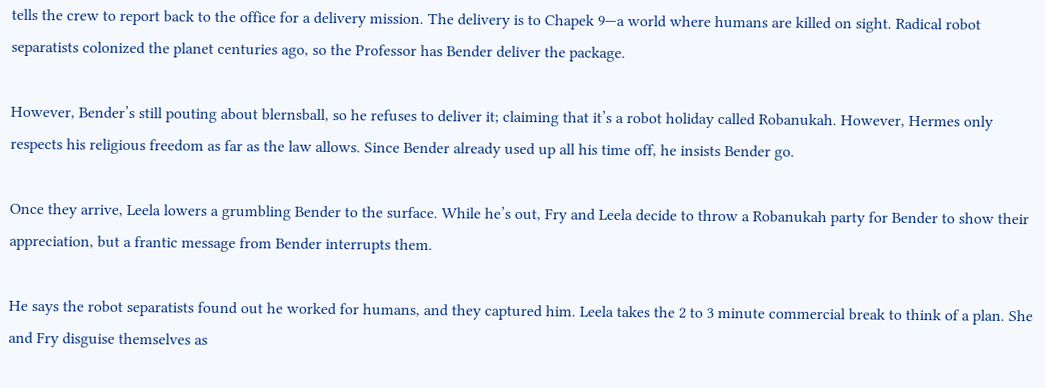tells the crew to report back to the office for a delivery mission. The delivery is to Chapek 9—a world where humans are killed on sight. Radical robot separatists colonized the planet centuries ago, so the Professor has Bender deliver the package.

However, Bender’s still pouting about blernsball, so he refuses to deliver it; claiming that it’s a robot holiday called Robanukah. However, Hermes only respects his religious freedom as far as the law allows. Since Bender already used up all his time off, he insists Bender go.

Once they arrive, Leela lowers a grumbling Bender to the surface. While he’s out, Fry and Leela decide to throw a Robanukah party for Bender to show their appreciation, but a frantic message from Bender interrupts them.

He says the robot separatists found out he worked for humans, and they captured him. Leela takes the 2 to 3 minute commercial break to think of a plan. She and Fry disguise themselves as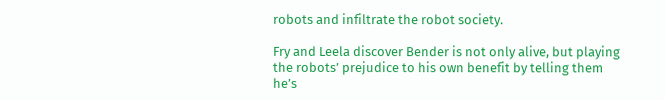robots and infiltrate the robot society.

Fry and Leela discover Bender is not only alive, but playing the robots’ prejudice to his own benefit by telling them he’s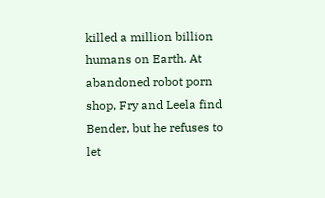killed a million billion humans on Earth. At abandoned robot porn shop, Fry and Leela find Bender, but he refuses to let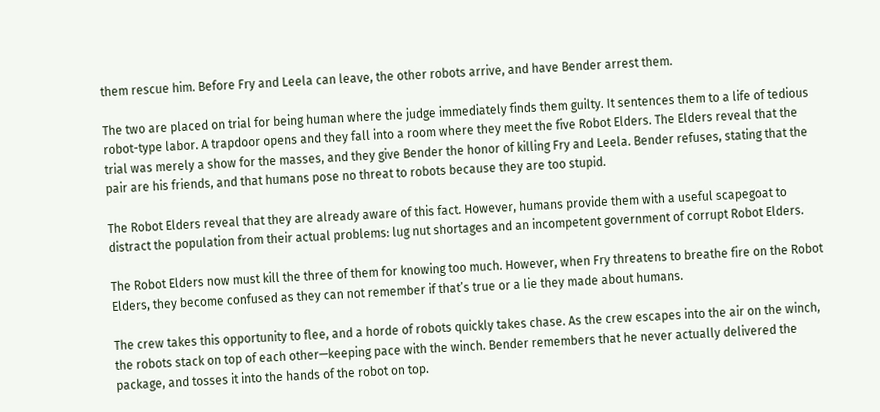them rescue him. Before Fry and Leela can leave, the other robots arrive, and have Bender arrest them.

The two are placed on trial for being human where the judge immediately finds them guilty. It sentences them to a life of tedious robot-type labor. A trapdoor opens and they fall into a room where they meet the five Robot Elders. The Elders reveal that the trial was merely a show for the masses, and they give Bender the honor of killing Fry and Leela. Bender refuses, stating that the pair are his friends, and that humans pose no threat to robots because they are too stupid.

The Robot Elders reveal that they are already aware of this fact. However, humans provide them with a useful scapegoat to distract the population from their actual problems: lug nut shortages and an incompetent government of corrupt Robot Elders.

The Robot Elders now must kill the three of them for knowing too much. However, when Fry threatens to breathe fire on the Robot Elders, they become confused as they can not remember if that’s true or a lie they made about humans.

The crew takes this opportunity to flee, and a horde of robots quickly takes chase. As the crew escapes into the air on the winch, the robots stack on top of each other—keeping pace with the winch. Bender remembers that he never actually delivered the package, and tosses it into the hands of the robot on top.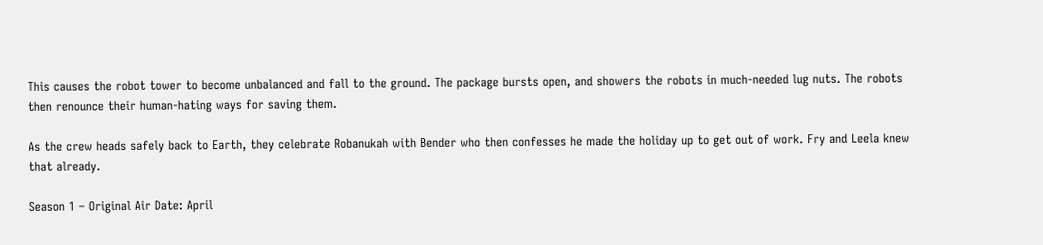This causes the robot tower to become unbalanced and fall to the ground. The package bursts open, and showers the robots in much-needed lug nuts. The robots then renounce their human-hating ways for saving them.

As the crew heads safely back to Earth, they celebrate Robanukah with Bender who then confesses he made the holiday up to get out of work. Fry and Leela knew that already.

Season 1 – Original Air Date: April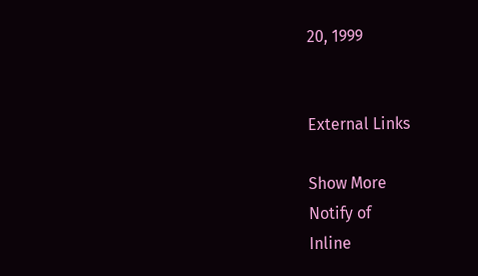20, 1999


External Links

Show More
Notify of
Inline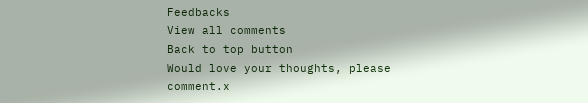Feedbacks
View all comments
Back to top button
Would love your thoughts, please comment.x